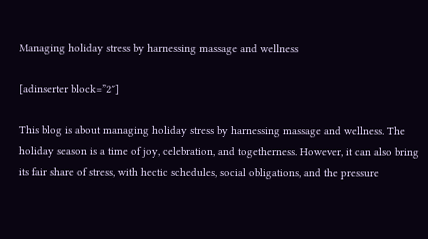Managing holiday stress by harnessing massage and wellness

[adinserter block=”2″]

This blog is about managing holiday stress by harnessing massage and wellness. The holiday season is a time of joy, celebration, and togetherness. However, it can also bring its fair share of stress, with hectic schedules, social obligations, and the pressure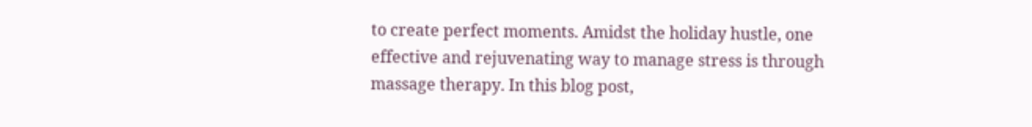to create perfect moments. Amidst the holiday hustle, one effective and rejuvenating way to manage stress is through massage therapy. In this blog post,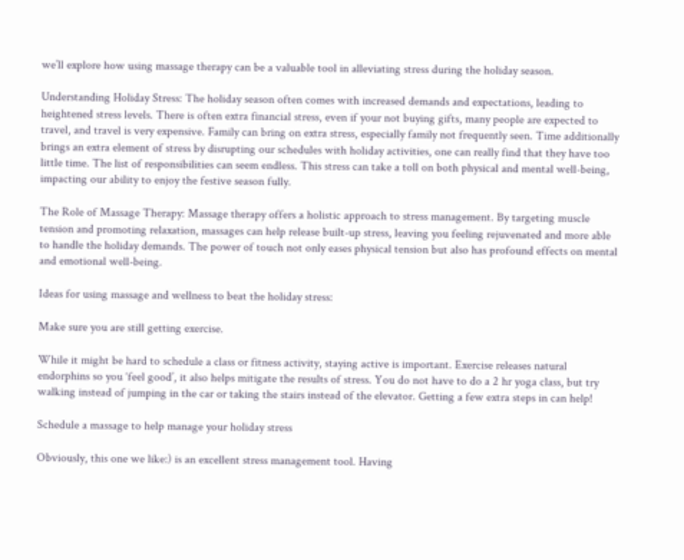we’ll explore how using massage therapy can be a valuable tool in alleviating stress during the holiday season.

Understanding Holiday Stress: The holiday season often comes with increased demands and expectations, leading to heightened stress levels. There is often extra financial stress, even if your not buying gifts, many people are expected to travel, and travel is very expensive. Family can bring on extra stress, especially family not frequently seen. Time additionally brings an extra element of stress by disrupting our schedules with holiday activities, one can really find that they have too little time. The list of responsibilities can seem endless. This stress can take a toll on both physical and mental well-being, impacting our ability to enjoy the festive season fully.

The Role of Massage Therapy: Massage therapy offers a holistic approach to stress management. By targeting muscle tension and promoting relaxation, massages can help release built-up stress, leaving you feeling rejuvenated and more able to handle the holiday demands. The power of touch not only eases physical tension but also has profound effects on mental and emotional well-being.

Ideas for using massage and wellness to beat the holiday stress:

Make sure you are still getting exercise.

While it might be hard to schedule a class or fitness activity, staying active is important. Exercise releases natural endorphins so you ‘feel good’, it also helps mitigate the results of stress. You do not have to do a 2 hr yoga class, but try walking instead of jumping in the car or taking the stairs instead of the elevator. Getting a few extra steps in can help!

Schedule a massage to help manage your holiday stress

Obviously, this one we like:) is an excellent stress management tool. Having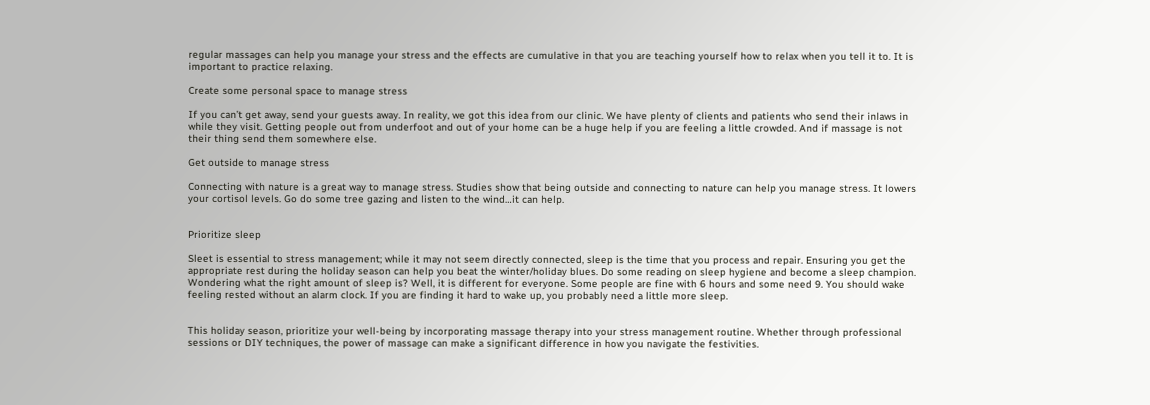regular massages can help you manage your stress and the effects are cumulative in that you are teaching yourself how to relax when you tell it to. It is important to practice relaxing.

Create some personal space to manage stress

If you can’t get away, send your guests away. In reality, we got this idea from our clinic. We have plenty of clients and patients who send their inlaws in while they visit. Getting people out from underfoot and out of your home can be a huge help if you are feeling a little crowded. And if massage is not their thing send them somewhere else.

Get outside to manage stress

Connecting with nature is a great way to manage stress. Studies show that being outside and connecting to nature can help you manage stress. It lowers your cortisol levels. Go do some tree gazing and listen to the wind…it can help.


Prioritize sleep

Sleet is essential to stress management; while it may not seem directly connected, sleep is the time that you process and repair. Ensuring you get the appropriate rest during the holiday season can help you beat the winter/holiday blues. Do some reading on sleep hygiene and become a sleep champion.  Wondering what the right amount of sleep is? Well, it is different for everyone. Some people are fine with 6 hours and some need 9. You should wake feeling rested without an alarm clock. If you are finding it hard to wake up, you probably need a little more sleep.


This holiday season, prioritize your well-being by incorporating massage therapy into your stress management routine. Whether through professional sessions or DIY techniques, the power of massage can make a significant difference in how you navigate the festivities.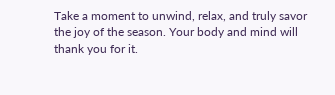Take a moment to unwind, relax, and truly savor the joy of the season. Your body and mind will thank you for it.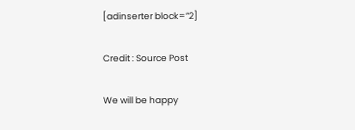[adinserter block=”2]

Credit : Source Post

We will be happy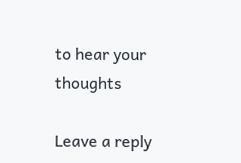to hear your thoughts

Leave a reply